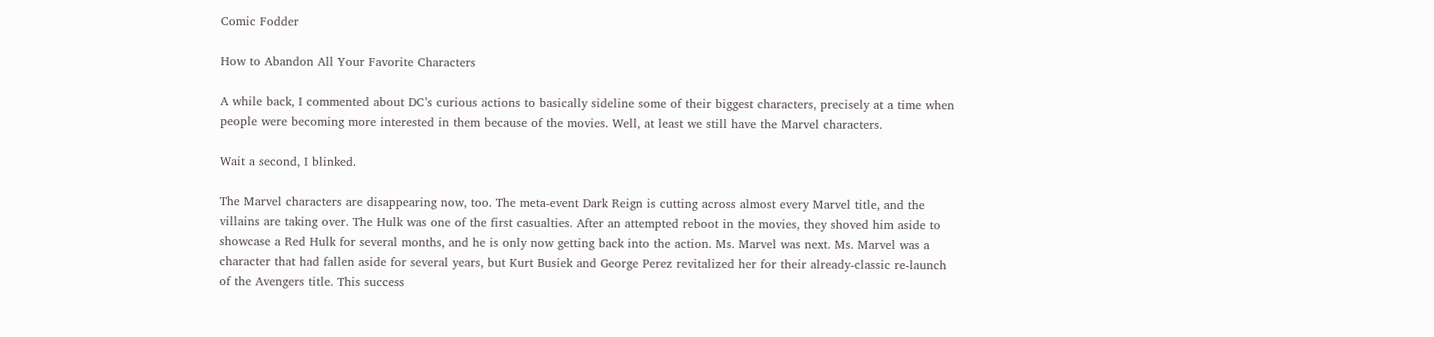Comic Fodder

How to Abandon All Your Favorite Characters

A while back, I commented about DC’s curious actions to basically sideline some of their biggest characters, precisely at a time when people were becoming more interested in them because of the movies. Well, at least we still have the Marvel characters.

Wait a second, I blinked.

The Marvel characters are disappearing now, too. The meta-event Dark Reign is cutting across almost every Marvel title, and the villains are taking over. The Hulk was one of the first casualties. After an attempted reboot in the movies, they shoved him aside to showcase a Red Hulk for several months, and he is only now getting back into the action. Ms. Marvel was next. Ms. Marvel was a character that had fallen aside for several years, but Kurt Busiek and George Perez revitalized her for their already-classic re-launch of the Avengers title. This success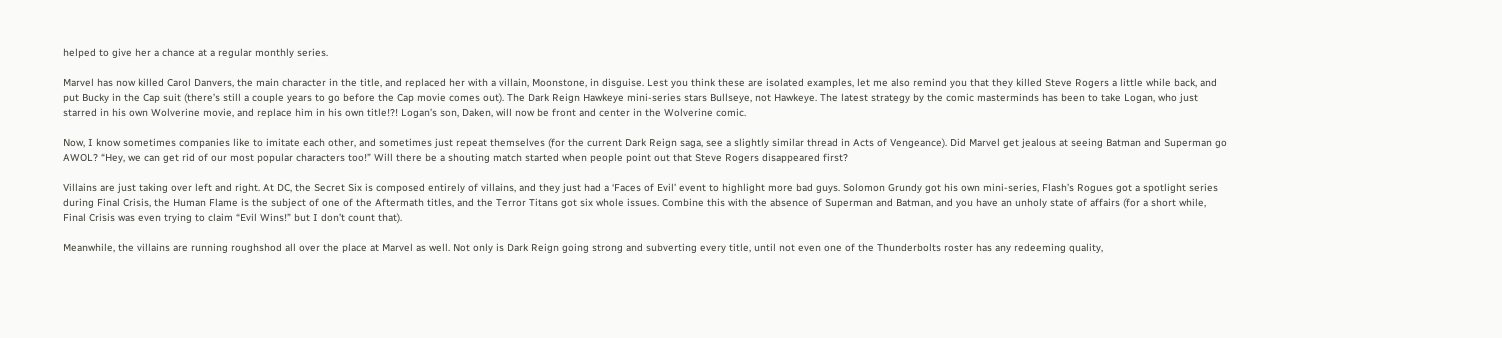helped to give her a chance at a regular monthly series.

Marvel has now killed Carol Danvers, the main character in the title, and replaced her with a villain, Moonstone, in disguise. Lest you think these are isolated examples, let me also remind you that they killed Steve Rogers a little while back, and put Bucky in the Cap suit (there’s still a couple years to go before the Cap movie comes out). The Dark Reign Hawkeye mini-series stars Bullseye, not Hawkeye. The latest strategy by the comic masterminds has been to take Logan, who just starred in his own Wolverine movie, and replace him in his own title!?! Logan’s son, Daken, will now be front and center in the Wolverine comic.

Now, I know sometimes companies like to imitate each other, and sometimes just repeat themselves (for the current Dark Reign saga, see a slightly similar thread in Acts of Vengeance). Did Marvel get jealous at seeing Batman and Superman go AWOL? “Hey, we can get rid of our most popular characters too!” Will there be a shouting match started when people point out that Steve Rogers disappeared first?

Villains are just taking over left and right. At DC, the Secret Six is composed entirely of villains, and they just had a ‘Faces of Evil’ event to highlight more bad guys. Solomon Grundy got his own mini-series, Flash’s Rogues got a spotlight series during Final Crisis, the Human Flame is the subject of one of the Aftermath titles, and the Terror Titans got six whole issues. Combine this with the absence of Superman and Batman, and you have an unholy state of affairs (for a short while, Final Crisis was even trying to claim “Evil Wins!” but I don’t count that).

Meanwhile, the villains are running roughshod all over the place at Marvel as well. Not only is Dark Reign going strong and subverting every title, until not even one of the Thunderbolts roster has any redeeming quality,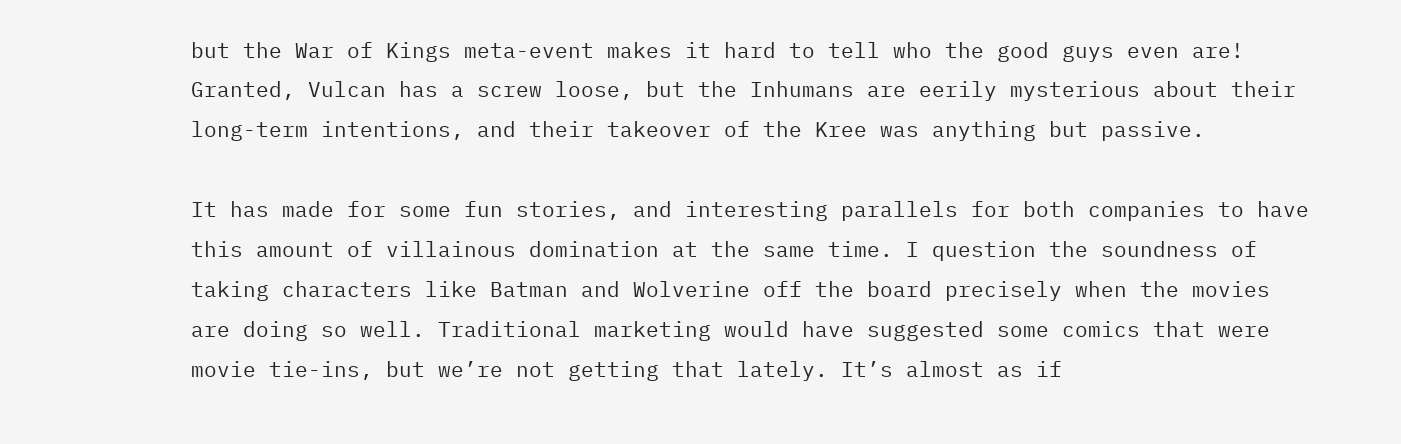but the War of Kings meta-event makes it hard to tell who the good guys even are! Granted, Vulcan has a screw loose, but the Inhumans are eerily mysterious about their long-term intentions, and their takeover of the Kree was anything but passive.

It has made for some fun stories, and interesting parallels for both companies to have this amount of villainous domination at the same time. I question the soundness of taking characters like Batman and Wolverine off the board precisely when the movies are doing so well. Traditional marketing would have suggested some comics that were movie tie-ins, but we’re not getting that lately. It’s almost as if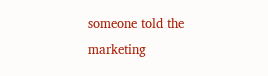someone told the marketing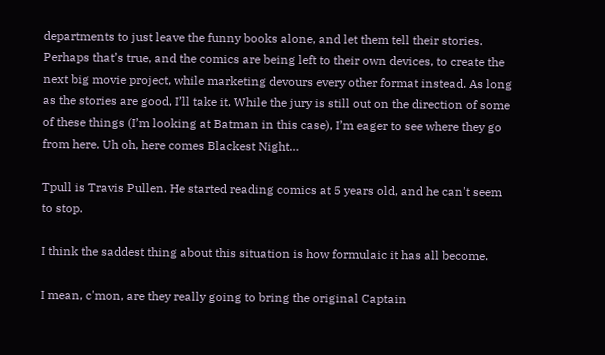departments to just leave the funny books alone, and let them tell their stories. Perhaps that’s true, and the comics are being left to their own devices, to create the next big movie project, while marketing devours every other format instead. As long as the stories are good, I’ll take it. While the jury is still out on the direction of some of these things (I’m looking at Batman in this case), I’m eager to see where they go from here. Uh oh, here comes Blackest Night…

Tpull is Travis Pullen. He started reading comics at 5 years old, and he can't seem to stop.

I think the saddest thing about this situation is how formulaic it has all become.

I mean, c'mon, are they really going to bring the original Captain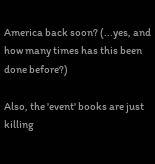America back soon? (...yes, and how many times has this been done before?)

Also, the 'event' books are just killing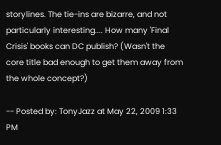storylines. The tie-ins are bizarre, and not particularly interesting.... How many 'Final Crisis' books can DC publish? (Wasn't the core title bad enough to get them away from the whole concept?)

-- Posted by: TonyJazz at May 22, 2009 1:33 PM